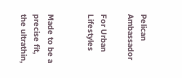Pelican Ambassador

For Urban Lifestyles


Made to be a precise fit, the ultrathin,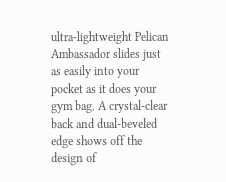ultra-lightweight Pelican Ambassador slides just as easily into your pocket as it does your gym bag. A crystal-clear back and dual-beveled edge shows off the design of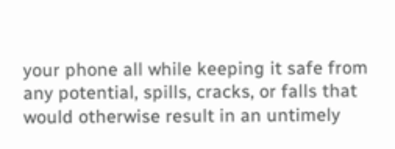your phone all while keeping it safe from any potential, spills, cracks, or falls that would otherwise result in an untimely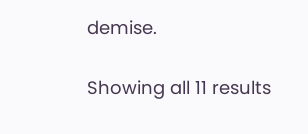demise.

Showing all 11 results